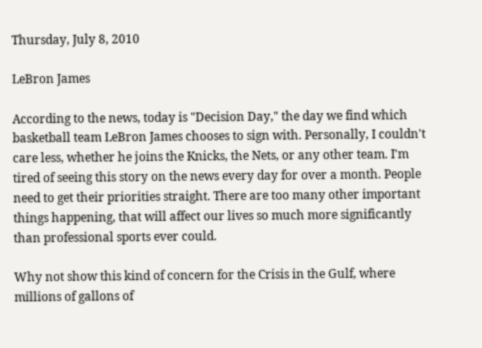Thursday, July 8, 2010

LeBron James

According to the news, today is "Decision Day," the day we find which basketball team LeBron James chooses to sign with. Personally, I couldn't care less, whether he joins the Knicks, the Nets, or any other team. I'm tired of seeing this story on the news every day for over a month. People need to get their priorities straight. There are too many other important things happening, that will affect our lives so much more significantly than professional sports ever could.

Why not show this kind of concern for the Crisis in the Gulf, where millions of gallons of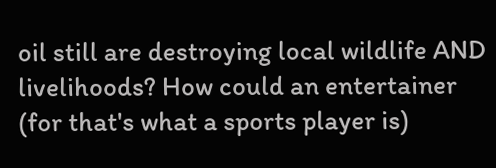oil still are destroying local wildlife AND livelihoods? How could an entertainer (for that's what a sports player is)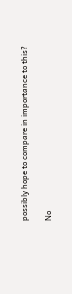possibly hope to compare in importance to this?

No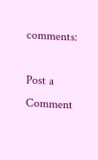comments:

Post a Comment